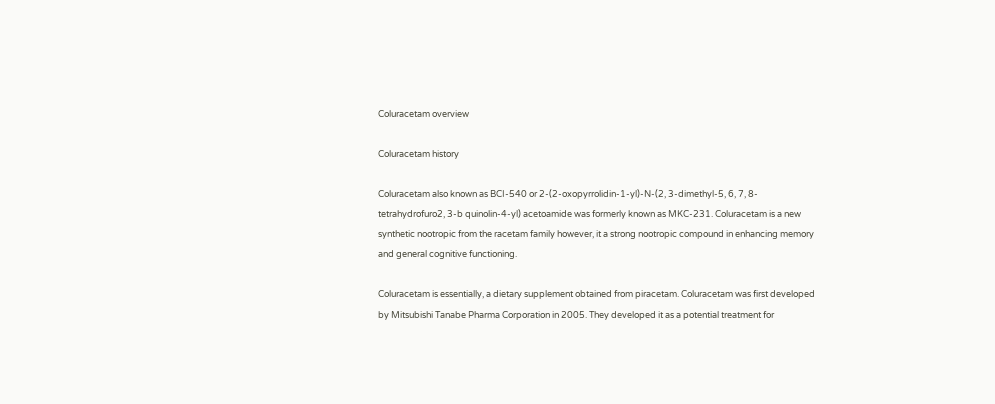Coluracetam overview

Coluracetam history

Coluracetam also known as BCI-540 or 2-(2-oxopyrrolidin-1-yl)-N-(2, 3-dimethyl-5, 6, 7, 8-tetrahydrofuro2, 3-b quinolin-4-yl) acetoamide was formerly known as MKC-231. Coluracetam is a new synthetic nootropic from the racetam family however, it a strong nootropic compound in enhancing memory and general cognitive functioning.

Coluracetam is essentially, a dietary supplement obtained from piracetam. Coluracetam was first developed by Mitsubishi Tanabe Pharma Corporation in 2005. They developed it as a potential treatment for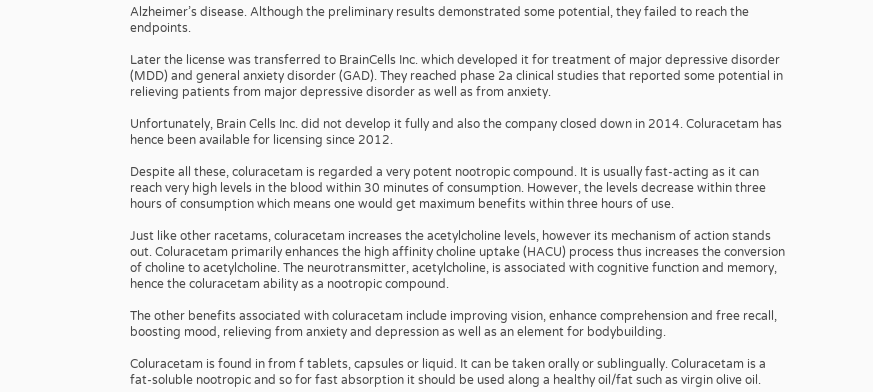Alzheimer’s disease. Although the preliminary results demonstrated some potential, they failed to reach the endpoints.

Later the license was transferred to BrainCells Inc. which developed it for treatment of major depressive disorder (MDD) and general anxiety disorder (GAD). They reached phase 2a clinical studies that reported some potential in relieving patients from major depressive disorder as well as from anxiety.

Unfortunately, Brain Cells Inc. did not develop it fully and also the company closed down in 2014. Coluracetam has hence been available for licensing since 2012.

Despite all these, coluracetam is regarded a very potent nootropic compound. It is usually fast-acting as it can reach very high levels in the blood within 30 minutes of consumption. However, the levels decrease within three hours of consumption which means one would get maximum benefits within three hours of use.

Just like other racetams, coluracetam increases the acetylcholine levels, however its mechanism of action stands out. Coluracetam primarily enhances the high affinity choline uptake (HACU) process thus increases the conversion of choline to acetylcholine. The neurotransmitter, acetylcholine, is associated with cognitive function and memory, hence the coluracetam ability as a nootropic compound.

The other benefits associated with coluracetam include improving vision, enhance comprehension and free recall, boosting mood, relieving from anxiety and depression as well as an element for bodybuilding.

Coluracetam is found in from f tablets, capsules or liquid. It can be taken orally or sublingually. Coluracetam is a fat-soluble nootropic and so for fast absorption it should be used along a healthy oil/fat such as virgin olive oil.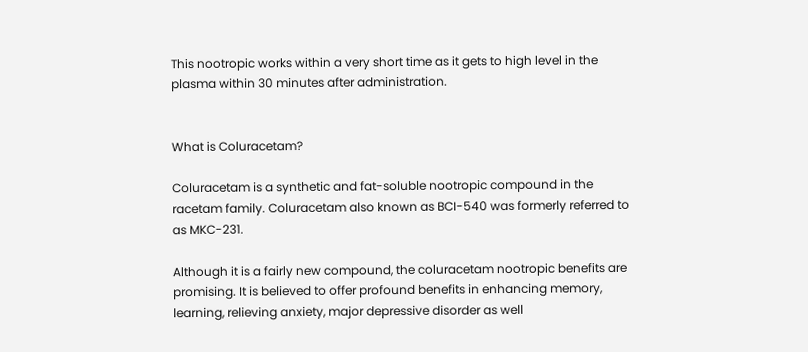This nootropic works within a very short time as it gets to high level in the plasma within 30 minutes after administration.


What is Coluracetam?

Coluracetam is a synthetic and fat-soluble nootropic compound in the racetam family. Coluracetam also known as BCI-540 was formerly referred to as MKC-231.

Although it is a fairly new compound, the coluracetam nootropic benefits are promising. It is believed to offer profound benefits in enhancing memory, learning, relieving anxiety, major depressive disorder as well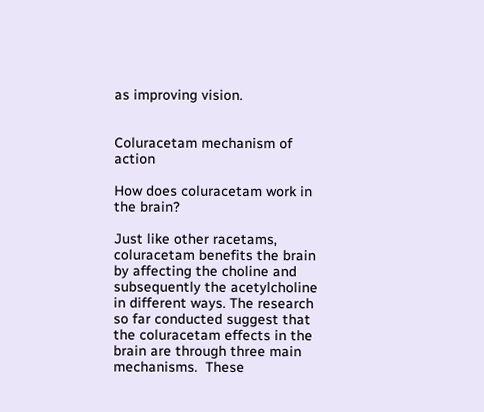as improving vision.


Coluracetam mechanism of action

How does coluracetam work in the brain?

Just like other racetams, coluracetam benefits the brain by affecting the choline and subsequently the acetylcholine in different ways. The research so far conducted suggest that the coluracetam effects in the brain are through three main mechanisms.  These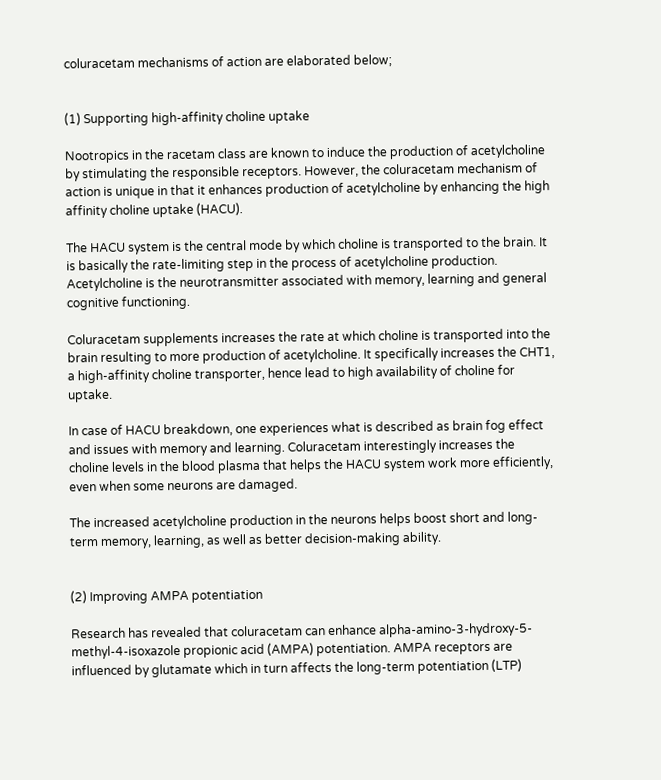coluracetam mechanisms of action are elaborated below;


(1) Supporting high-affinity choline uptake

Nootropics in the racetam class are known to induce the production of acetylcholine by stimulating the responsible receptors. However, the coluracetam mechanism of action is unique in that it enhances production of acetylcholine by enhancing the high affinity choline uptake (HACU).

The HACU system is the central mode by which choline is transported to the brain. It is basically the rate-limiting step in the process of acetylcholine production. Acetylcholine is the neurotransmitter associated with memory, learning and general cognitive functioning.

Coluracetam supplements increases the rate at which choline is transported into the brain resulting to more production of acetylcholine. It specifically increases the CHT1, a high-affinity choline transporter, hence lead to high availability of choline for uptake.

In case of HACU breakdown, one experiences what is described as brain fog effect and issues with memory and learning. Coluracetam interestingly increases the choline levels in the blood plasma that helps the HACU system work more efficiently, even when some neurons are damaged.

The increased acetylcholine production in the neurons helps boost short and long-term memory, learning, as well as better decision-making ability.


(2) Improving AMPA potentiation

Research has revealed that coluracetam can enhance alpha-amino-3-hydroxy-5-methyl-4-isoxazole propionic acid (AMPA) potentiation. AMPA receptors are influenced by glutamate which in turn affects the long-term potentiation (LTP)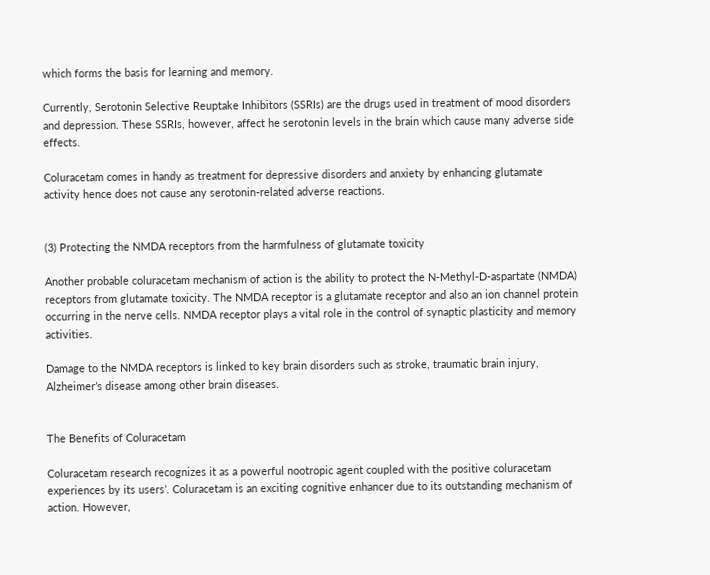which forms the basis for learning and memory.

Currently, Serotonin Selective Reuptake Inhibitors (SSRIs) are the drugs used in treatment of mood disorders and depression. These SSRIs, however, affect he serotonin levels in the brain which cause many adverse side effects.

Coluracetam comes in handy as treatment for depressive disorders and anxiety by enhancing glutamate activity hence does not cause any serotonin-related adverse reactions.


(3) Protecting the NMDA receptors from the harmfulness of glutamate toxicity

Another probable coluracetam mechanism of action is the ability to protect the N-Methyl-D-aspartate (NMDA) receptors from glutamate toxicity. The NMDA receptor is a glutamate receptor and also an ion channel protein occurring in the nerve cells. NMDA receptor plays a vital role in the control of synaptic plasticity and memory activities.

Damage to the NMDA receptors is linked to key brain disorders such as stroke, traumatic brain injury, Alzheimer’s disease among other brain diseases.


The Benefits of Coluracetam

Coluracetam research recognizes it as a powerful nootropic agent coupled with the positive coluracetam experiences by its users’. Coluracetam is an exciting cognitive enhancer due to its outstanding mechanism of action. However,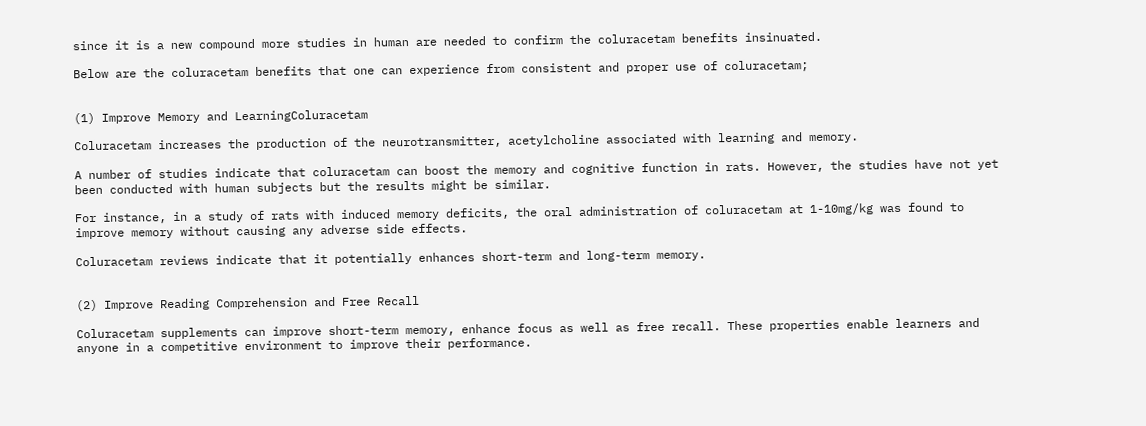since it is a new compound more studies in human are needed to confirm the coluracetam benefits insinuated.

Below are the coluracetam benefits that one can experience from consistent and proper use of coluracetam;


(1) Improve Memory and LearningColuracetam

Coluracetam increases the production of the neurotransmitter, acetylcholine associated with learning and memory.

A number of studies indicate that coluracetam can boost the memory and cognitive function in rats. However, the studies have not yet been conducted with human subjects but the results might be similar.

For instance, in a study of rats with induced memory deficits, the oral administration of coluracetam at 1-10mg/kg was found to improve memory without causing any adverse side effects.

Coluracetam reviews indicate that it potentially enhances short-term and long-term memory.


(2) Improve Reading Comprehension and Free Recall

Coluracetam supplements can improve short-term memory, enhance focus as well as free recall. These properties enable learners and anyone in a competitive environment to improve their performance.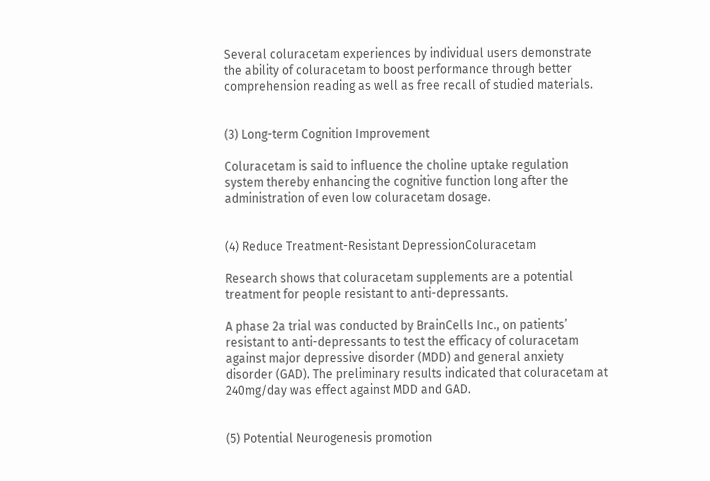Several coluracetam experiences by individual users demonstrate the ability of coluracetam to boost performance through better comprehension reading as well as free recall of studied materials.


(3) Long-term Cognition Improvement

Coluracetam is said to influence the choline uptake regulation system thereby enhancing the cognitive function long after the administration of even low coluracetam dosage.


(4) Reduce Treatment-Resistant DepressionColuracetam

Research shows that coluracetam supplements are a potential treatment for people resistant to anti-depressants.

A phase 2a trial was conducted by BrainCells Inc., on patients’ resistant to anti-depressants to test the efficacy of coluracetam against major depressive disorder (MDD) and general anxiety disorder (GAD). The preliminary results indicated that coluracetam at 240mg/day was effect against MDD and GAD.


(5) Potential Neurogenesis promotion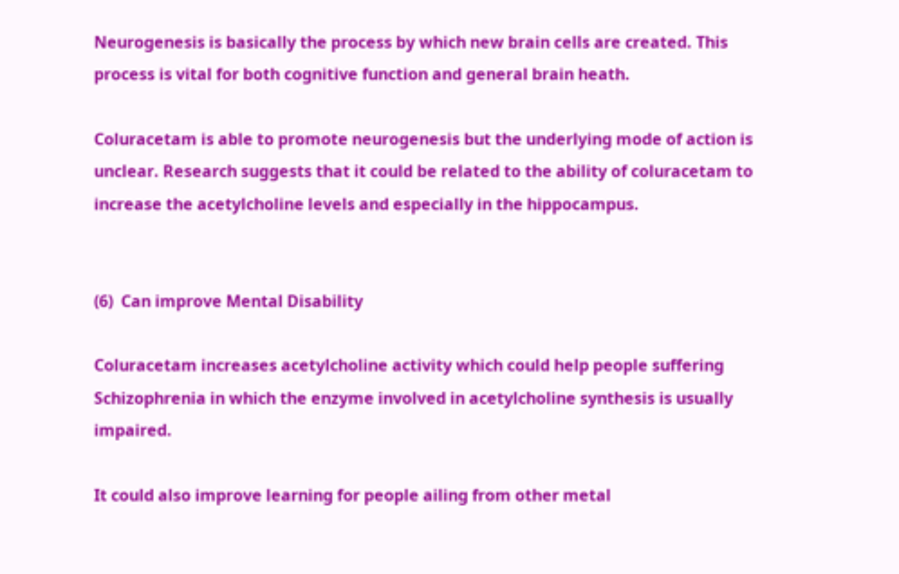Neurogenesis is basically the process by which new brain cells are created. This process is vital for both cognitive function and general brain heath.

Coluracetam is able to promote neurogenesis but the underlying mode of action is unclear. Research suggests that it could be related to the ability of coluracetam to increase the acetylcholine levels and especially in the hippocampus.


(6)  Can improve Mental Disability

Coluracetam increases acetylcholine activity which could help people suffering Schizophrenia in which the enzyme involved in acetylcholine synthesis is usually impaired.

It could also improve learning for people ailing from other metal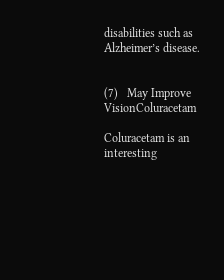disabilities such as Alzheimer’s disease.


(7)   May Improve VisionColuracetam

Coluracetam is an interesting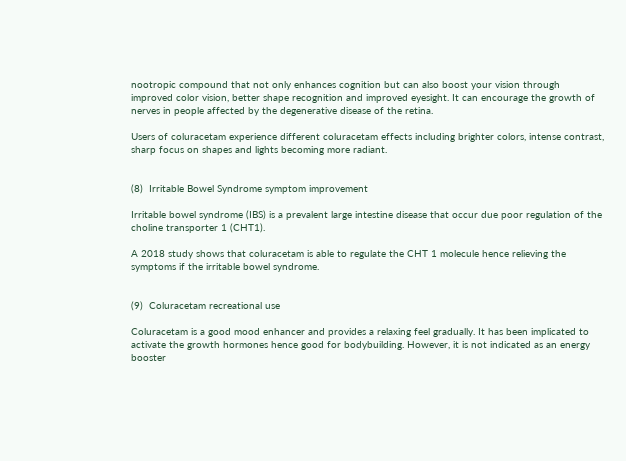nootropic compound that not only enhances cognition but can also boost your vision through improved color vision, better shape recognition and improved eyesight. It can encourage the growth of nerves in people affected by the degenerative disease of the retina.

Users of coluracetam experience different coluracetam effects including brighter colors, intense contrast, sharp focus on shapes and lights becoming more radiant.


(8)  Irritable Bowel Syndrome symptom improvement

Irritable bowel syndrome (IBS) is a prevalent large intestine disease that occur due poor regulation of the choline transporter 1 (CHT1).

A 2018 study shows that coluracetam is able to regulate the CHT 1 molecule hence relieving the symptoms if the irritable bowel syndrome.


(9)  Coluracetam recreational use

Coluracetam is a good mood enhancer and provides a relaxing feel gradually. It has been implicated to activate the growth hormones hence good for bodybuilding. However, it is not indicated as an energy booster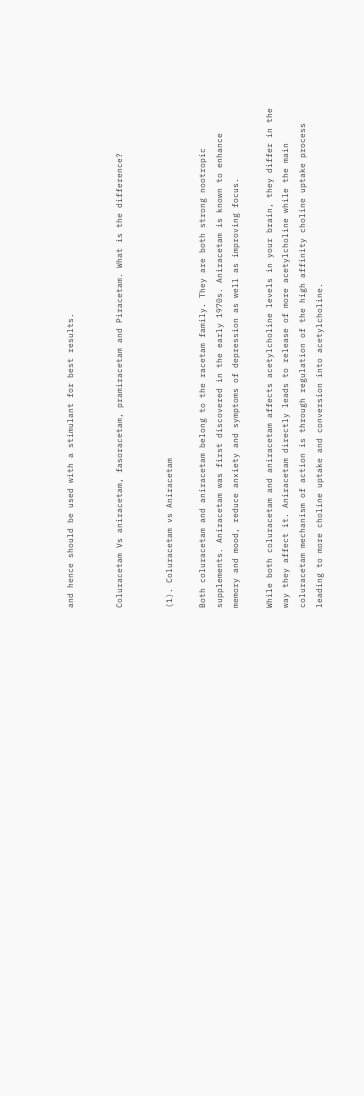and hence should be used with a stimulant for best results.


Coluracetam Vs aniracetam, fasoracetam, pramiracetam and Piracetam. What is the difference?


(1). Coluracetam vs Aniracetam

Both coluracetam and aniracetam belong to the racetam family. They are both strong nootropic supplements. Aniracetam was first discovered in the early 1970s. Aniracetam is known to enhance memory and mood, reduce anxiety and symptoms of depression as well as improving focus.

While both coluracetam and aniracetam affects acetylcholine levels in your brain, they differ in the way they affect it. Aniracetam directly leads to release of more acetylcholine while the main coluracetam mechanism of action is through regulation of the high affinity choline uptake process leading to more choline uptake and conversion into acetylcholine.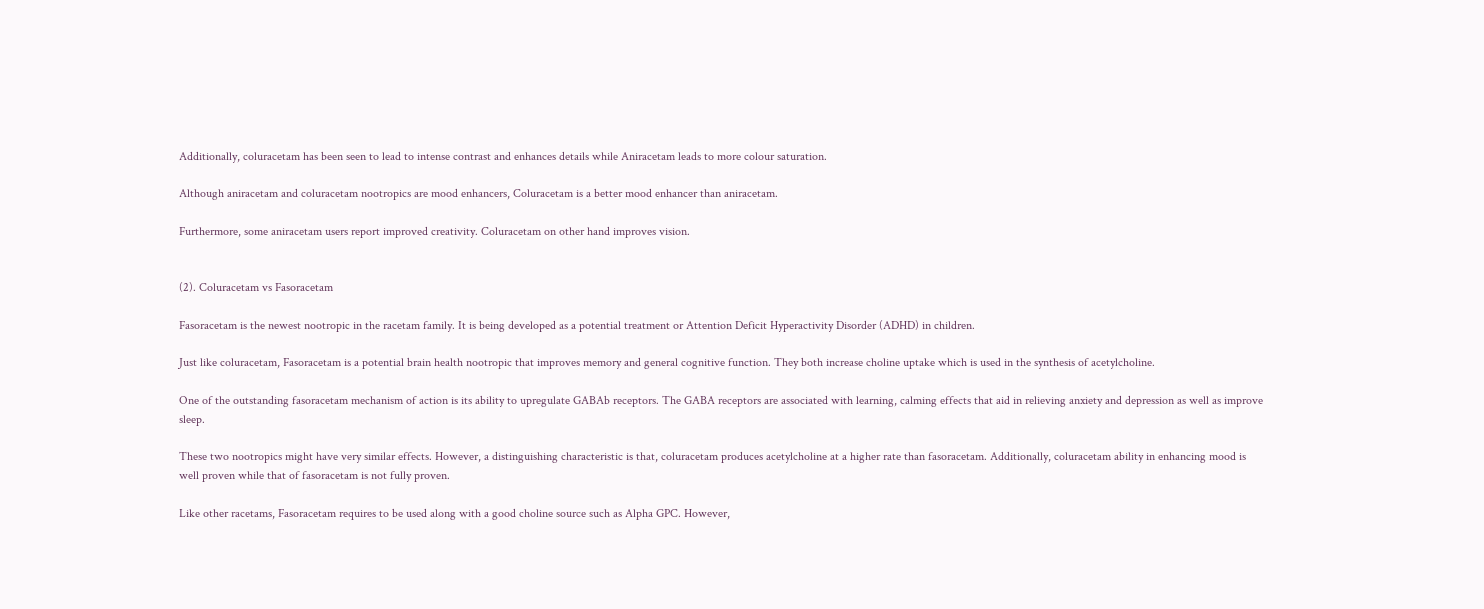Additionally, coluracetam has been seen to lead to intense contrast and enhances details while Aniracetam leads to more colour saturation.

Although aniracetam and coluracetam nootropics are mood enhancers, Coluracetam is a better mood enhancer than aniracetam.

Furthermore, some aniracetam users report improved creativity. Coluracetam on other hand improves vision.


(2). Coluracetam vs Fasoracetam

Fasoracetam is the newest nootropic in the racetam family. It is being developed as a potential treatment or Attention Deficit Hyperactivity Disorder (ADHD) in children.

Just like coluracetam, Fasoracetam is a potential brain health nootropic that improves memory and general cognitive function. They both increase choline uptake which is used in the synthesis of acetylcholine.

One of the outstanding fasoracetam mechanism of action is its ability to upregulate GABAb receptors. The GABA receptors are associated with learning, calming effects that aid in relieving anxiety and depression as well as improve sleep.

These two nootropics might have very similar effects. However, a distinguishing characteristic is that, coluracetam produces acetylcholine at a higher rate than fasoracetam. Additionally, coluracetam ability in enhancing mood is well proven while that of fasoracetam is not fully proven.

Like other racetams, Fasoracetam requires to be used along with a good choline source such as Alpha GPC. However,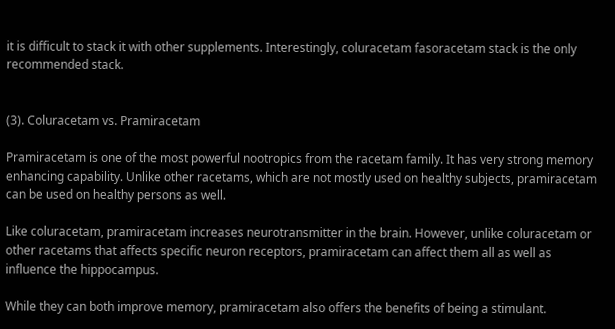it is difficult to stack it with other supplements. Interestingly, coluracetam fasoracetam stack is the only recommended stack.


(3). Coluracetam vs. Pramiracetam

Pramiracetam is one of the most powerful nootropics from the racetam family. It has very strong memory enhancing capability. Unlike other racetams, which are not mostly used on healthy subjects, pramiracetam can be used on healthy persons as well.

Like coluracetam, pramiracetam increases neurotransmitter in the brain. However, unlike coluracetam or other racetams that affects specific neuron receptors, pramiracetam can affect them all as well as influence the hippocampus.

While they can both improve memory, pramiracetam also offers the benefits of being a stimulant.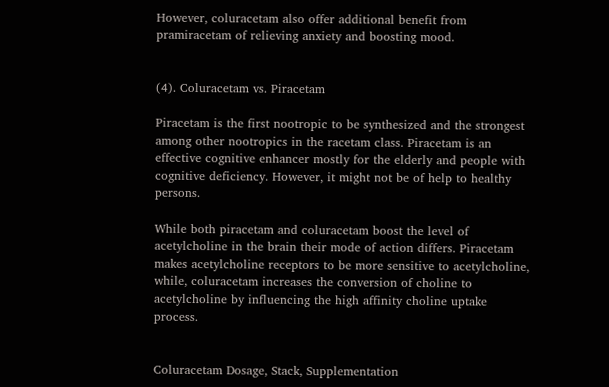However, coluracetam also offer additional benefit from pramiracetam of relieving anxiety and boosting mood.


(4). Coluracetam vs. Piracetam

Piracetam is the first nootropic to be synthesized and the strongest among other nootropics in the racetam class. Piracetam is an effective cognitive enhancer mostly for the elderly and people with cognitive deficiency. However, it might not be of help to healthy persons.

While both piracetam and coluracetam boost the level of acetylcholine in the brain their mode of action differs. Piracetam makes acetylcholine receptors to be more sensitive to acetylcholine, while, coluracetam increases the conversion of choline to acetylcholine by influencing the high affinity choline uptake process.


Coluracetam Dosage, Stack, Supplementation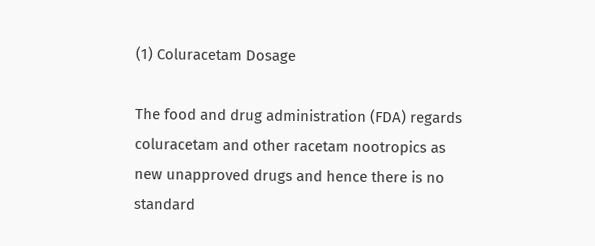(1) Coluracetam Dosage

The food and drug administration (FDA) regards coluracetam and other racetam nootropics as new unapproved drugs and hence there is no standard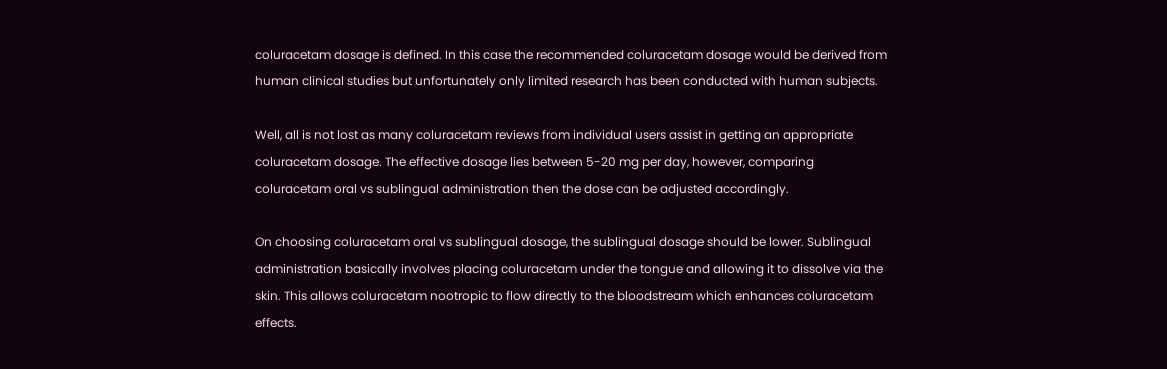coluracetam dosage is defined. In this case the recommended coluracetam dosage would be derived from human clinical studies but unfortunately only limited research has been conducted with human subjects.

Well, all is not lost as many coluracetam reviews from individual users assist in getting an appropriate coluracetam dosage. The effective dosage lies between 5-20 mg per day, however, comparing coluracetam oral vs sublingual administration then the dose can be adjusted accordingly.

On choosing coluracetam oral vs sublingual dosage, the sublingual dosage should be lower. Sublingual administration basically involves placing coluracetam under the tongue and allowing it to dissolve via the skin. This allows coluracetam nootropic to flow directly to the bloodstream which enhances coluracetam effects.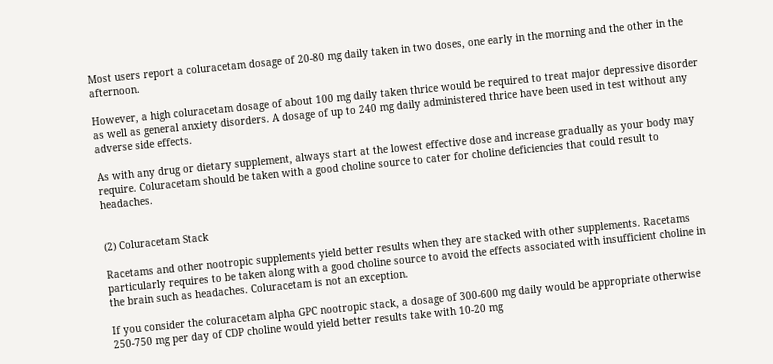Most users report a coluracetam dosage of 20-80 mg daily taken in two doses, one early in the morning and the other in the afternoon.

However, a high coluracetam dosage of about 100 mg daily taken thrice would be required to treat major depressive disorder as well as general anxiety disorders. A dosage of up to 240 mg daily administered thrice have been used in test without any adverse side effects.

As with any drug or dietary supplement, always start at the lowest effective dose and increase gradually as your body may require. Coluracetam should be taken with a good choline source to cater for choline deficiencies that could result to headaches.


(2) Coluracetam Stack

Racetams and other nootropic supplements yield better results when they are stacked with other supplements. Racetams particularly requires to be taken along with a good choline source to avoid the effects associated with insufficient choline in the brain such as headaches. Coluracetam is not an exception.

If you consider the coluracetam alpha GPC nootropic stack, a dosage of 300-600 mg daily would be appropriate otherwise 250-750 mg per day of CDP choline would yield better results take with 10-20 mg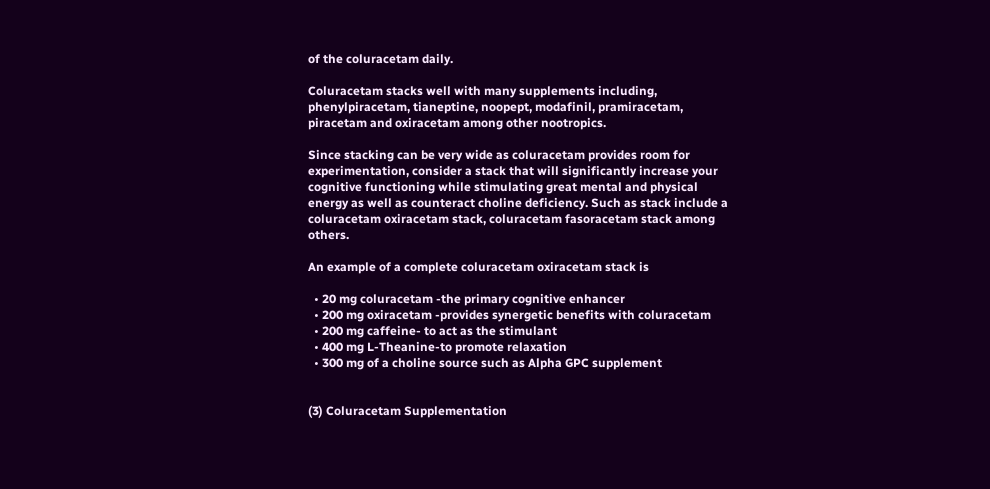of the coluracetam daily.

Coluracetam stacks well with many supplements including, phenylpiracetam, tianeptine, noopept, modafinil, pramiracetam, piracetam and oxiracetam among other nootropics.

Since stacking can be very wide as coluracetam provides room for experimentation, consider a stack that will significantly increase your cognitive functioning while stimulating great mental and physical energy as well as counteract choline deficiency. Such as stack include a coluracetam oxiracetam stack, coluracetam fasoracetam stack among others.

An example of a complete coluracetam oxiracetam stack is

  • 20 mg coluracetam -the primary cognitive enhancer
  • 200 mg oxiracetam -provides synergetic benefits with coluracetam
  • 200 mg caffeine- to act as the stimulant
  • 400 mg L-Theanine-to promote relaxation
  • 300 mg of a choline source such as Alpha GPC supplement


(3) Coluracetam Supplementation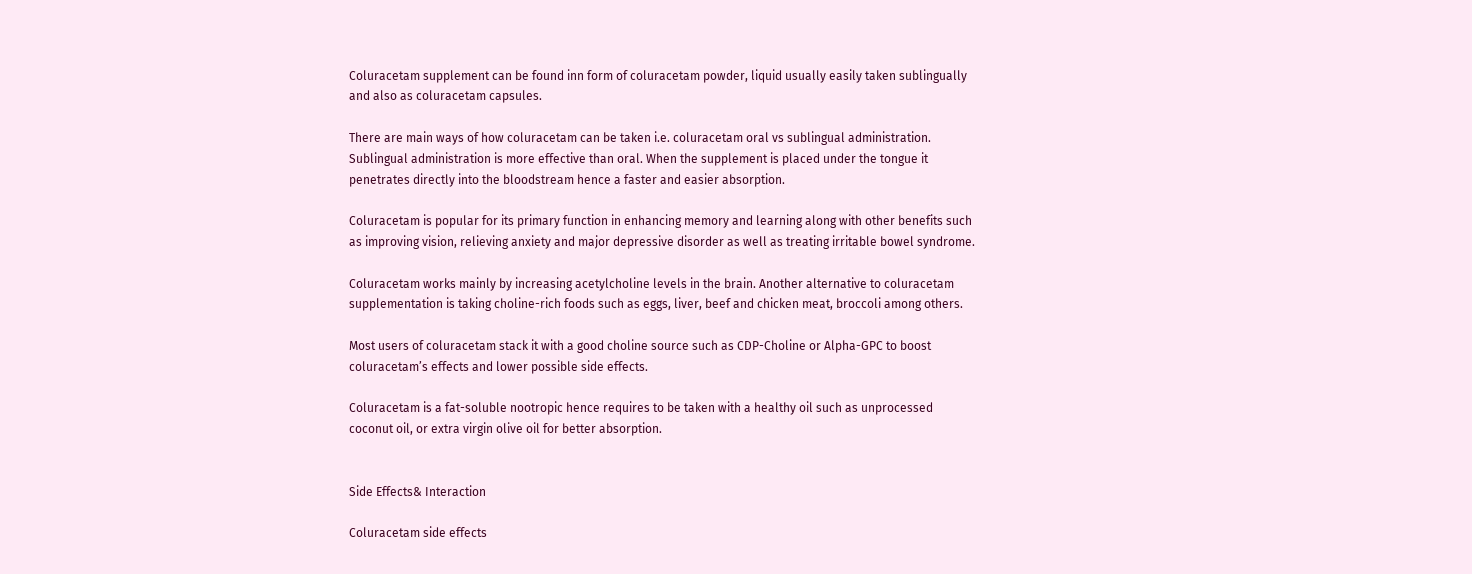Coluracetam supplement can be found inn form of coluracetam powder, liquid usually easily taken sublingually and also as coluracetam capsules.

There are main ways of how coluracetam can be taken i.e. coluracetam oral vs sublingual administration. Sublingual administration is more effective than oral. When the supplement is placed under the tongue it penetrates directly into the bloodstream hence a faster and easier absorption.

Coluracetam is popular for its primary function in enhancing memory and learning along with other benefits such as improving vision, relieving anxiety and major depressive disorder as well as treating irritable bowel syndrome.

Coluracetam works mainly by increasing acetylcholine levels in the brain. Another alternative to coluracetam supplementation is taking choline-rich foods such as eggs, liver, beef and chicken meat, broccoli among others.

Most users of coluracetam stack it with a good choline source such as CDP-Choline or Alpha-GPC to boost coluracetam’s effects and lower possible side effects.

Coluracetam is a fat-soluble nootropic hence requires to be taken with a healthy oil such as unprocessed coconut oil, or extra virgin olive oil for better absorption.


Side Effects& Interaction

Coluracetam side effects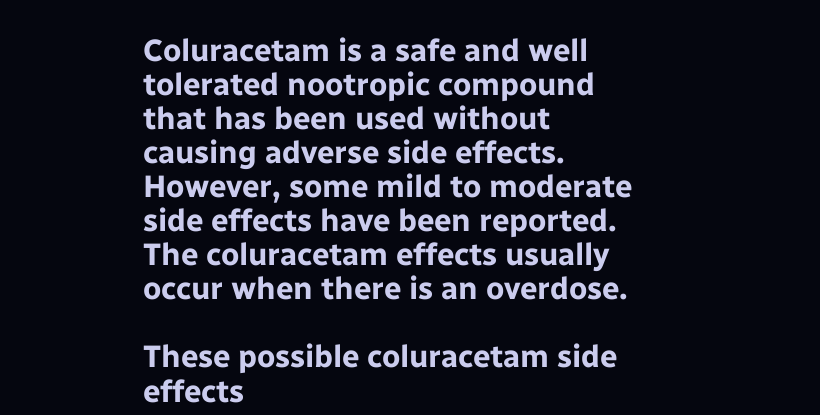Coluracetam is a safe and well tolerated nootropic compound that has been used without causing adverse side effects. However, some mild to moderate side effects have been reported. The coluracetam effects usually occur when there is an overdose.

These possible coluracetam side effects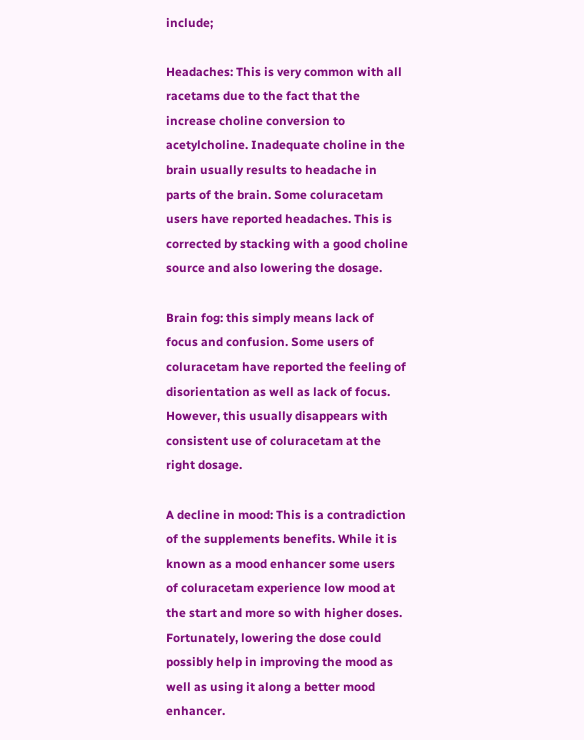include;

Headaches: This is very common with all racetams due to the fact that the increase choline conversion to acetylcholine. Inadequate choline in the brain usually results to headache in parts of the brain. Some coluracetam users have reported headaches. This is corrected by stacking with a good choline source and also lowering the dosage.

Brain fog: this simply means lack of focus and confusion. Some users of coluracetam have reported the feeling of disorientation as well as lack of focus. However, this usually disappears with consistent use of coluracetam at the right dosage.

A decline in mood: This is a contradiction of the supplements benefits. While it is known as a mood enhancer some users of coluracetam experience low mood at the start and more so with higher doses.  Fortunately, lowering the dose could possibly help in improving the mood as well as using it along a better mood enhancer.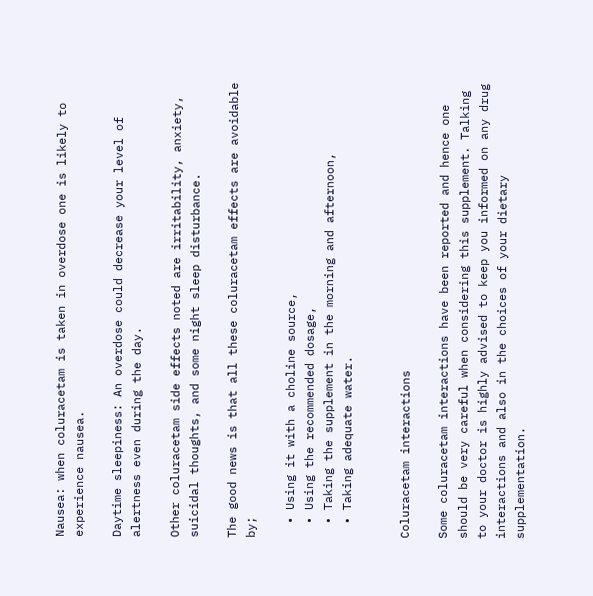Nausea: when coluracetam is taken in overdose one is likely to experience nausea.

Daytime sleepiness: An overdose could decrease your level of alertness even during the day.

Other coluracetam side effects noted are irritability, anxiety, suicidal thoughts, and some night sleep disturbance.

The good news is that all these coluracetam effects are avoidable by;

  • Using it with a choline source,
  • Using the recommended dosage,
  • Taking the supplement in the morning and afternoon,
  • Taking adequate water.


Coluracetam interactions

Some coluracetam interactions have been reported and hence one should be very careful when considering this supplement. Talking to your doctor is highly advised to keep you informed on any drug interactions and also in the choices of your dietary supplementation.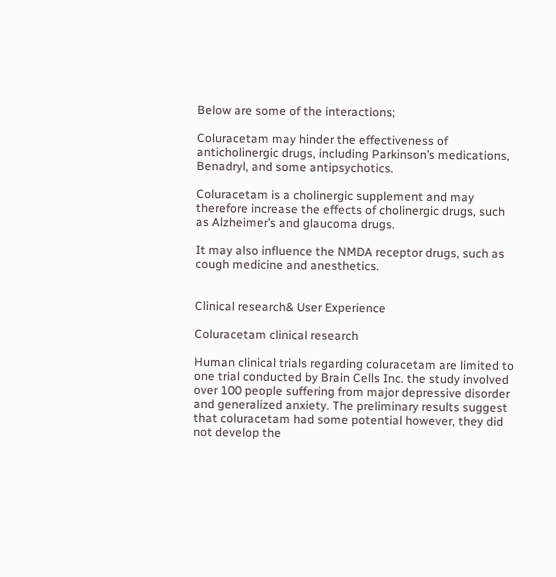Below are some of the interactions;

Coluracetam may hinder the effectiveness of anticholinergic drugs, including Parkinson’s medications, Benadryl, and some antipsychotics.

Coluracetam is a cholinergic supplement and may therefore increase the effects of cholinergic drugs, such as Alzheimer’s and glaucoma drugs.

It may also influence the NMDA receptor drugs, such as cough medicine and anesthetics.


Clinical research& User Experience

Coluracetam clinical research

Human clinical trials regarding coluracetam are limited to one trial conducted by Brain Cells Inc. the study involved over 100 people suffering from major depressive disorder and generalized anxiety. The preliminary results suggest that coluracetam had some potential however, they did not develop the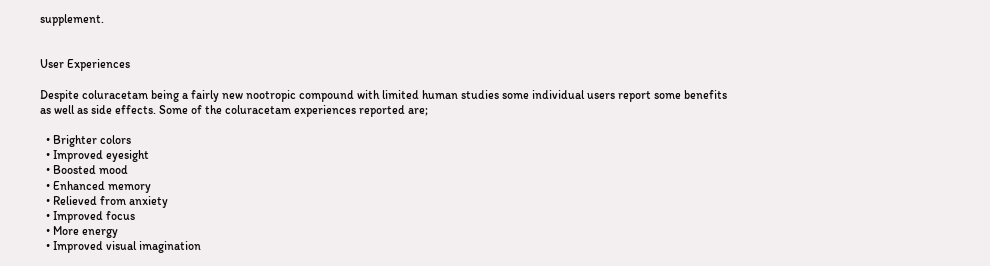supplement.


User Experiences

Despite coluracetam being a fairly new nootropic compound with limited human studies some individual users report some benefits as well as side effects. Some of the coluracetam experiences reported are;

  • Brighter colors
  • Improved eyesight
  • Boosted mood
  • Enhanced memory
  • Relieved from anxiety
  • Improved focus
  • More energy
  • Improved visual imagination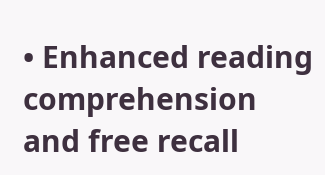• Enhanced reading comprehension and free recall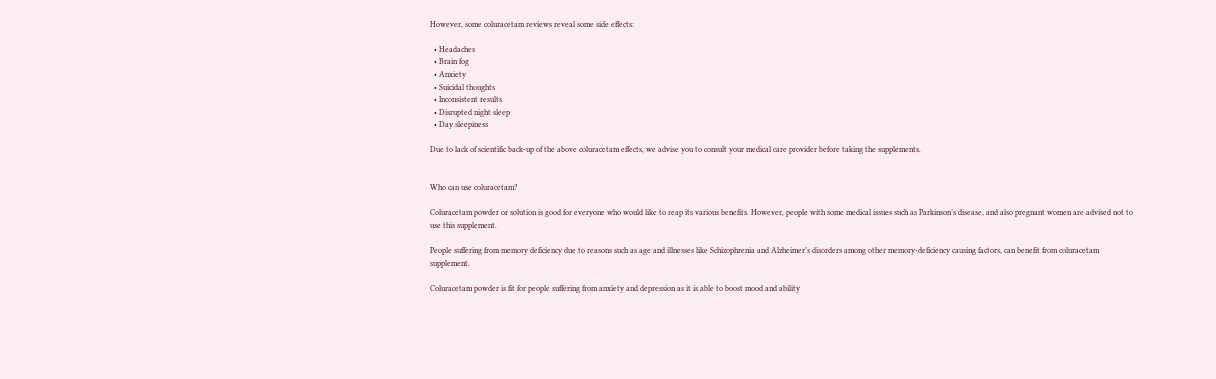However, some coluracetam reviews reveal some side effects:

  • Headaches
  • Brain fog
  • Anxiety
  • Suicidal thoughts
  • Inconsistent results
  • Disrupted night sleep
  • Day sleepiness

Due to lack of scientific back-up of the above coluracetam effects, we advise you to consult your medical care provider before taking the supplements.


Who can use coluracetam?

Coluracetam powder or solution is good for everyone who would like to reap its various benefits. However, people with some medical issues such as Parkinson’s disease, and also pregnant women are advised not to use this supplement.

People suffering from memory deficiency due to reasons such as age and illnesses like Schizophrenia and Alzheimer’s disorders among other memory-deficiency causing factors, can benefit from coluracetam supplement.

Coluracetam powder is fit for people suffering from anxiety and depression as it is able to boost mood and ability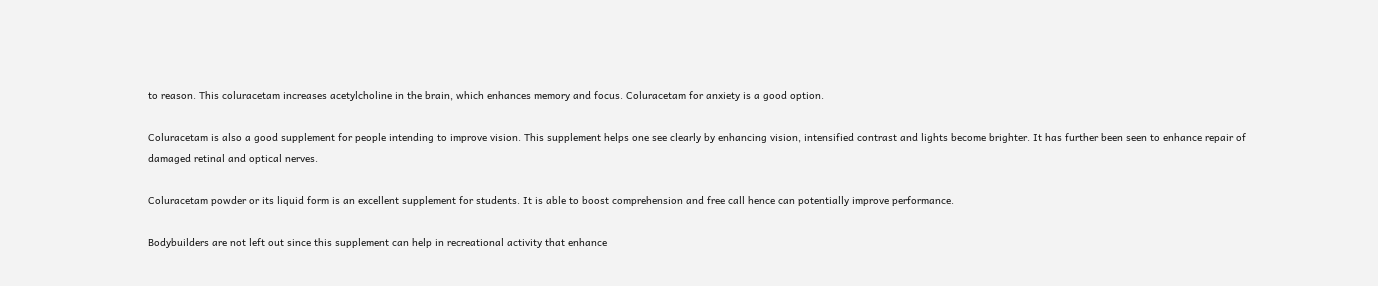to reason. This coluracetam increases acetylcholine in the brain, which enhances memory and focus. Coluracetam for anxiety is a good option.

Coluracetam is also a good supplement for people intending to improve vision. This supplement helps one see clearly by enhancing vision, intensified contrast and lights become brighter. It has further been seen to enhance repair of damaged retinal and optical nerves.

Coluracetam powder or its liquid form is an excellent supplement for students. It is able to boost comprehension and free call hence can potentially improve performance.

Bodybuilders are not left out since this supplement can help in recreational activity that enhance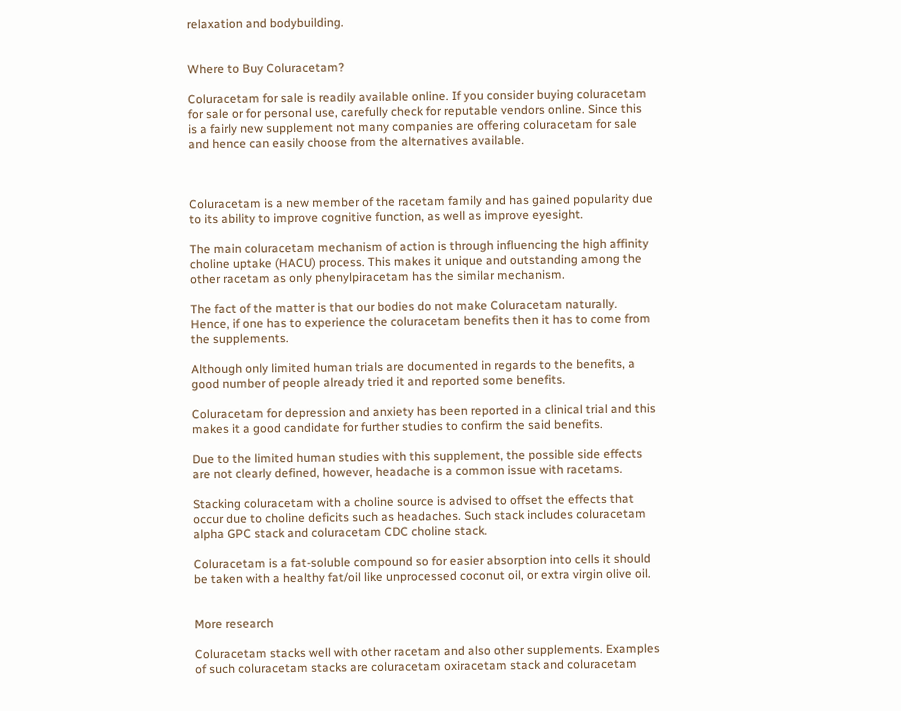relaxation and bodybuilding.


Where to Buy Coluracetam?

Coluracetam for sale is readily available online. If you consider buying coluracetam for sale or for personal use, carefully check for reputable vendors online. Since this is a fairly new supplement not many companies are offering coluracetam for sale and hence can easily choose from the alternatives available.



Coluracetam is a new member of the racetam family and has gained popularity due to its ability to improve cognitive function, as well as improve eyesight.

The main coluracetam mechanism of action is through influencing the high affinity choline uptake (HACU) process. This makes it unique and outstanding among the other racetam as only phenylpiracetam has the similar mechanism.

The fact of the matter is that our bodies do not make Coluracetam naturally. Hence, if one has to experience the coluracetam benefits then it has to come from the supplements.

Although only limited human trials are documented in regards to the benefits, a good number of people already tried it and reported some benefits.

Coluracetam for depression and anxiety has been reported in a clinical trial and this makes it a good candidate for further studies to confirm the said benefits.

Due to the limited human studies with this supplement, the possible side effects are not clearly defined, however, headache is a common issue with racetams.

Stacking coluracetam with a choline source is advised to offset the effects that occur due to choline deficits such as headaches. Such stack includes coluracetam alpha GPC stack and coluracetam CDC choline stack.

Coluracetam is a fat-soluble compound so for easier absorption into cells it should be taken with a healthy fat/oil like unprocessed coconut oil, or extra virgin olive oil.


More research

Coluracetam stacks well with other racetam and also other supplements. Examples of such coluracetam stacks are coluracetam oxiracetam stack and coluracetam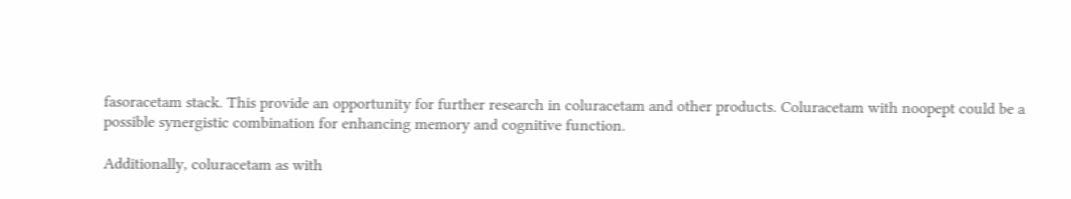fasoracetam stack. This provide an opportunity for further research in coluracetam and other products. Coluracetam with noopept could be a possible synergistic combination for enhancing memory and cognitive function.

Additionally, coluracetam as with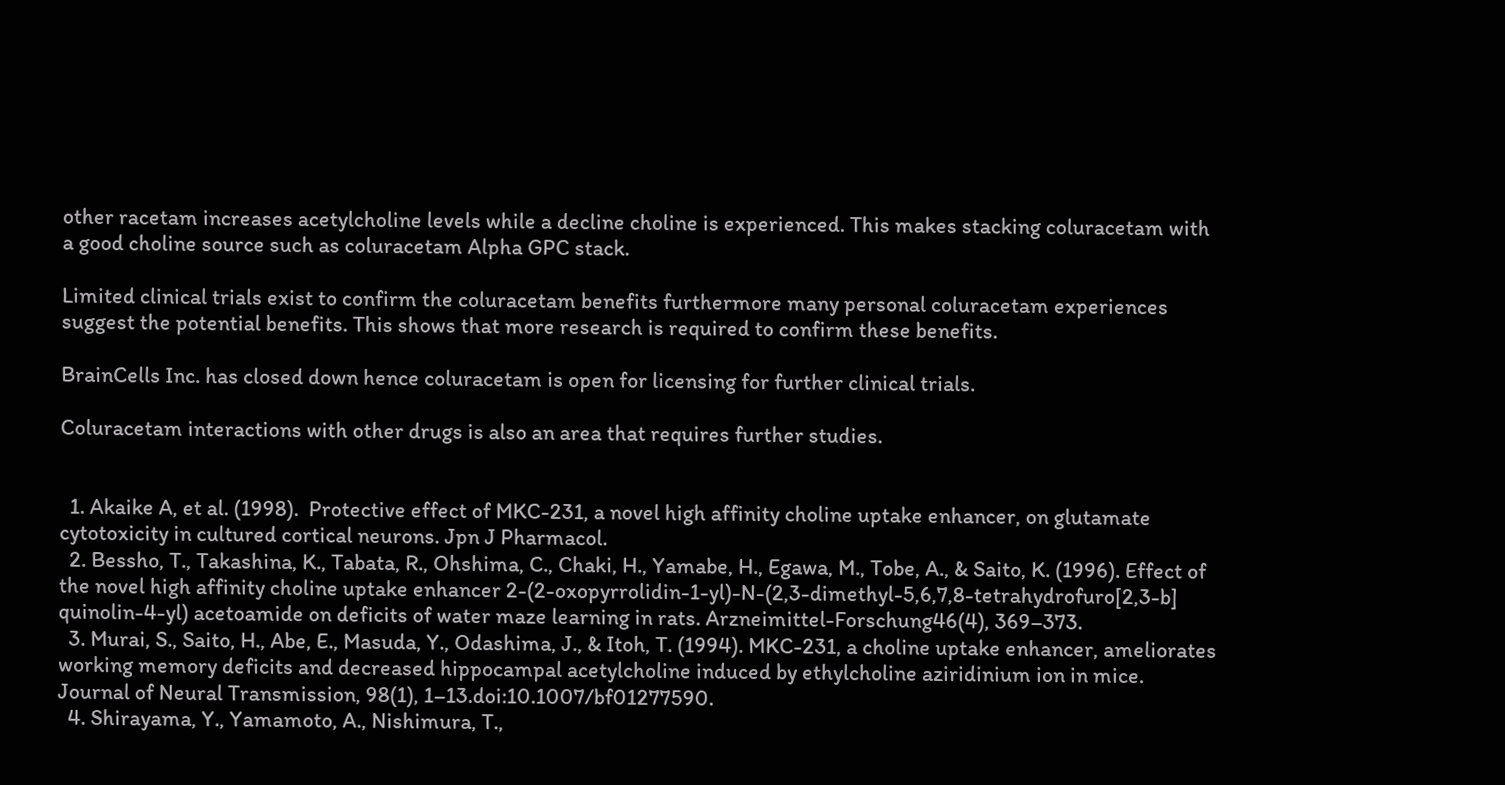other racetam increases acetylcholine levels while a decline choline is experienced. This makes stacking coluracetam with a good choline source such as coluracetam Alpha GPC stack.

Limited clinical trials exist to confirm the coluracetam benefits furthermore many personal coluracetam experiences suggest the potential benefits. This shows that more research is required to confirm these benefits.

BrainCells Inc. has closed down hence coluracetam is open for licensing for further clinical trials.

Coluracetam interactions with other drugs is also an area that requires further studies.


  1. Akaike A, et al. (1998).  Protective effect of MKC-231, a novel high affinity choline uptake enhancer, on glutamate cytotoxicity in cultured cortical neurons. Jpn J Pharmacol.
  2. Bessho, T., Takashina, K., Tabata, R., Ohshima, C., Chaki, H., Yamabe, H., Egawa, M., Tobe, A., & Saito, K. (1996). Effect of the novel high affinity choline uptake enhancer 2-(2-oxopyrrolidin-1-yl)-N-(2,3-dimethyl-5,6,7,8-tetrahydrofuro[2,3-b] quinolin-4-yl) acetoamide on deficits of water maze learning in rats. Arzneimittel-Forschung46(4), 369–373.
  3. Murai, S., Saito, H., Abe, E., Masuda, Y., Odashima, J., & Itoh, T. (1994). MKC-231, a choline uptake enhancer, ameliorates working memory deficits and decreased hippocampal acetylcholine induced by ethylcholine aziridinium ion in mice. Journal of Neural Transmission, 98(1), 1–13.doi:10.1007/bf01277590.
  4. Shirayama, Y., Yamamoto, A., Nishimura, T.,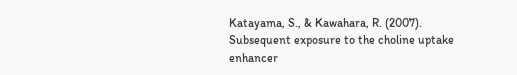Katayama, S., & Kawahara, R. (2007). Subsequent exposure to the choline uptake enhancer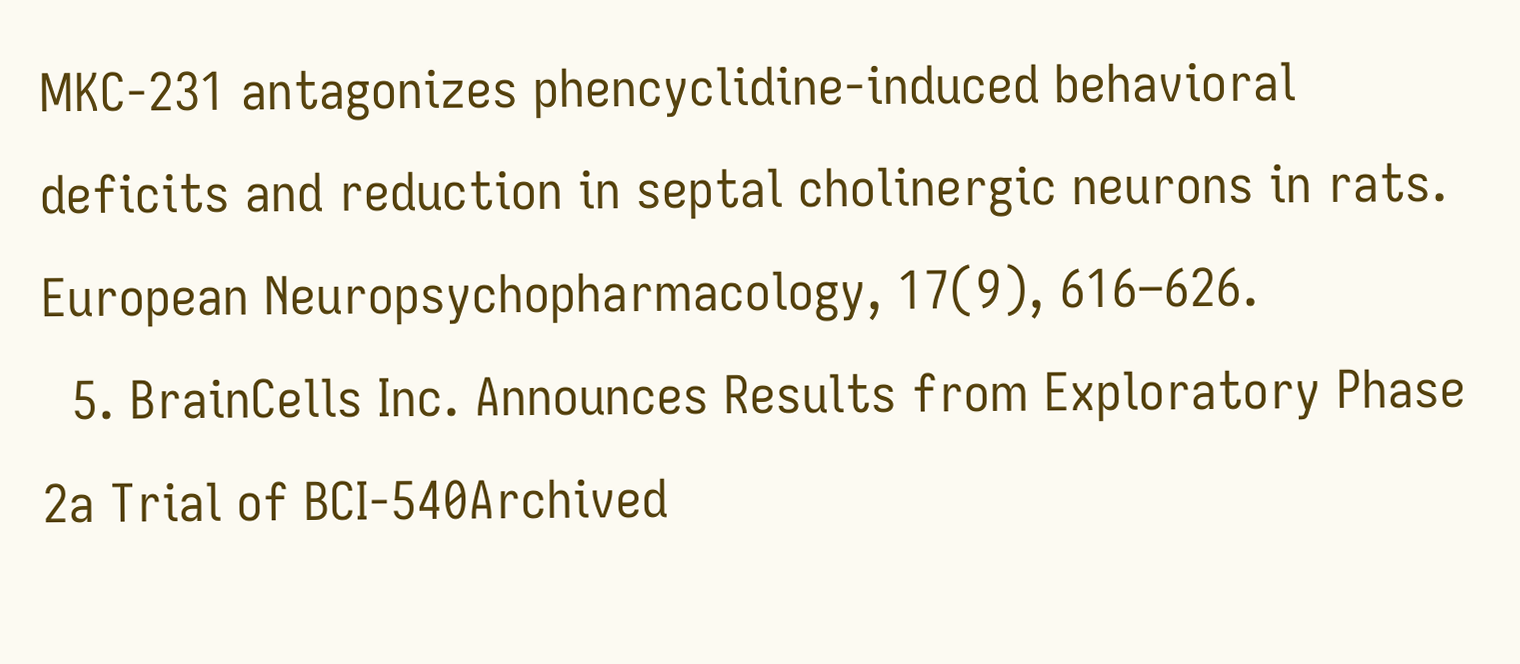MKC-231 antagonizes phencyclidine-induced behavioral deficits and reduction in septal cholinergic neurons in rats. European Neuropsychopharmacology, 17(9), 616–626.
  5. BrainCells Inc. Announces Results from Exploratory Phase 2a Trial of BCI-540Archived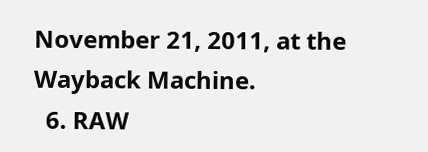November 21, 2011, at the Wayback Machine.
  6. RAW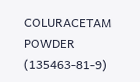COLURACETAM POWDER (135463-81-9)